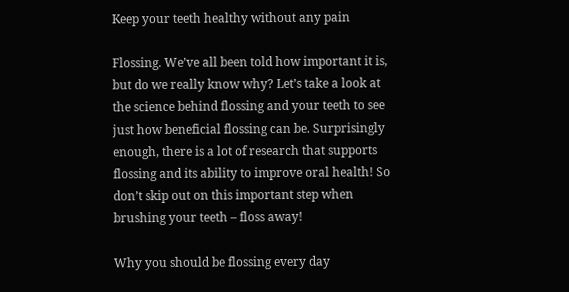Keep your teeth healthy without any pain

Flossing. We’ve all been told how important it is, but do we really know why? Let’s take a look at the science behind flossing and your teeth to see just how beneficial flossing can be. Surprisingly enough, there is a lot of research that supports flossing and its ability to improve oral health! So don’t skip out on this important step when brushing your teeth – floss away!

Why you should be flossing every day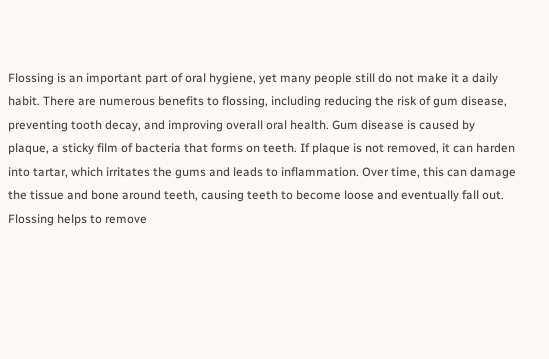Flossing is an important part of oral hygiene, yet many people still do not make it a daily habit. There are numerous benefits to flossing, including reducing the risk of gum disease, preventing tooth decay, and improving overall oral health. Gum disease is caused by plaque, a sticky film of bacteria that forms on teeth. If plaque is not removed, it can harden into tartar, which irritates the gums and leads to inflammation. Over time, this can damage the tissue and bone around teeth, causing teeth to become loose and eventually fall out. Flossing helps to remove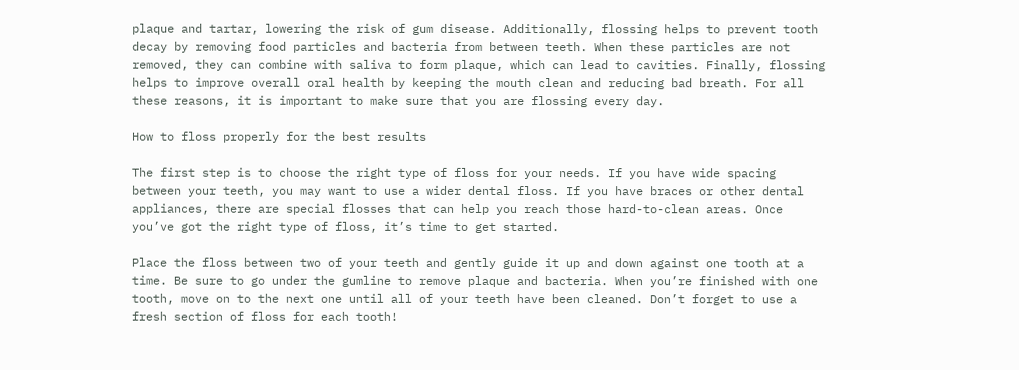plaque and tartar, lowering the risk of gum disease. Additionally, flossing helps to prevent tooth decay by removing food particles and bacteria from between teeth. When these particles are not removed, they can combine with saliva to form plaque, which can lead to cavities. Finally, flossing helps to improve overall oral health by keeping the mouth clean and reducing bad breath. For all these reasons, it is important to make sure that you are flossing every day.

How to floss properly for the best results

The first step is to choose the right type of floss for your needs. If you have wide spacing between your teeth, you may want to use a wider dental floss. If you have braces or other dental appliances, there are special flosses that can help you reach those hard-to-clean areas. Once you’ve got the right type of floss, it’s time to get started.

Place the floss between two of your teeth and gently guide it up and down against one tooth at a time. Be sure to go under the gumline to remove plaque and bacteria. When you’re finished with one tooth, move on to the next one until all of your teeth have been cleaned. Don’t forget to use a fresh section of floss for each tooth!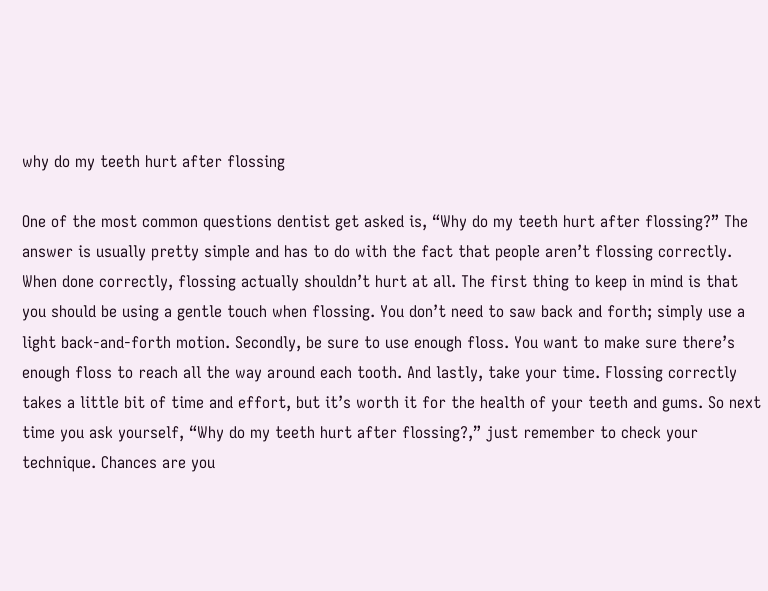why do my teeth hurt after flossing

One of the most common questions dentist get asked is, “Why do my teeth hurt after flossing?” The answer is usually pretty simple and has to do with the fact that people aren’t flossing correctly. When done correctly, flossing actually shouldn’t hurt at all. The first thing to keep in mind is that you should be using a gentle touch when flossing. You don’t need to saw back and forth; simply use a light back-and-forth motion. Secondly, be sure to use enough floss. You want to make sure there’s enough floss to reach all the way around each tooth. And lastly, take your time. Flossing correctly takes a little bit of time and effort, but it’s worth it for the health of your teeth and gums. So next time you ask yourself, “Why do my teeth hurt after flossing?,” just remember to check your technique. Chances are you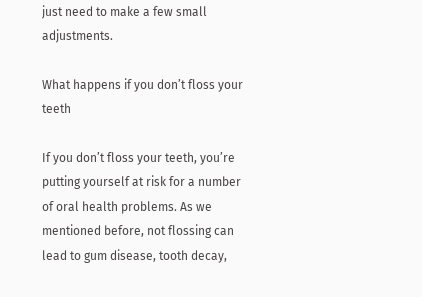just need to make a few small adjustments.

What happens if you don’t floss your teeth

If you don’t floss your teeth, you’re putting yourself at risk for a number of oral health problems. As we mentioned before, not flossing can lead to gum disease, tooth decay,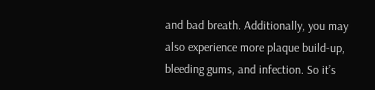and bad breath. Additionally, you may also experience more plaque build-up, bleeding gums, and infection. So it’s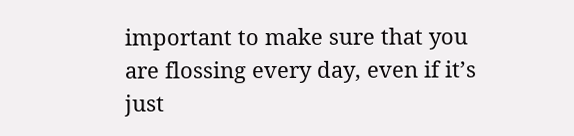important to make sure that you are flossing every day, even if it’s just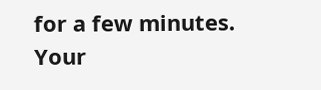for a few minutes. Your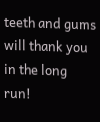teeth and gums will thank you in the long run!